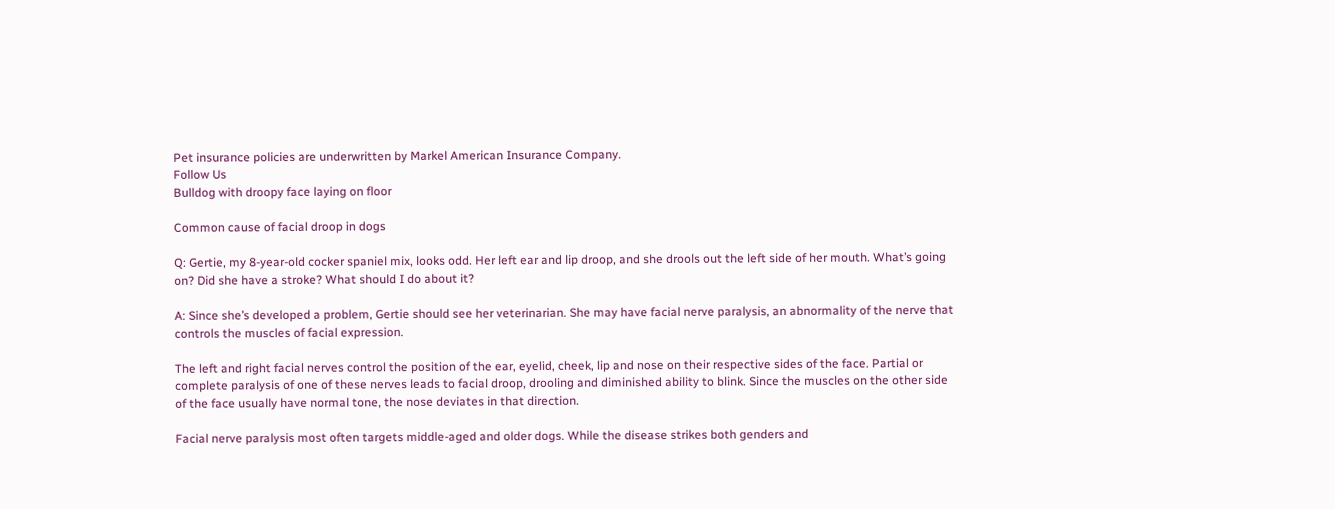Pet insurance policies are underwritten by Markel American Insurance Company.
Follow Us
Bulldog with droopy face laying on floor

Common cause of facial droop in dogs

Q: Gertie, my 8-year-old cocker spaniel mix, looks odd. Her left ear and lip droop, and she drools out the left side of her mouth. What’s going on? Did she have a stroke? What should I do about it?

A: Since she’s developed a problem, Gertie should see her veterinarian. She may have facial nerve paralysis, an abnormality of the nerve that controls the muscles of facial expression.

The left and right facial nerves control the position of the ear, eyelid, cheek, lip and nose on their respective sides of the face. Partial or complete paralysis of one of these nerves leads to facial droop, drooling and diminished ability to blink. Since the muscles on the other side of the face usually have normal tone, the nose deviates in that direction.

Facial nerve paralysis most often targets middle-aged and older dogs. While the disease strikes both genders and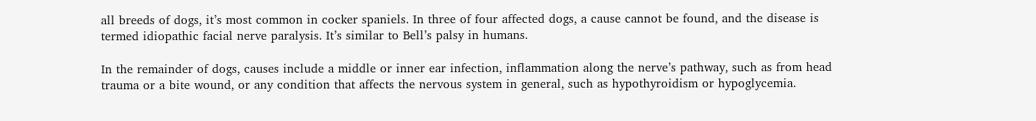all breeds of dogs, it’s most common in cocker spaniels. In three of four affected dogs, a cause cannot be found, and the disease is termed idiopathic facial nerve paralysis. It’s similar to Bell’s palsy in humans.

In the remainder of dogs, causes include a middle or inner ear infection, inflammation along the nerve’s pathway, such as from head trauma or a bite wound, or any condition that affects the nervous system in general, such as hypothyroidism or hypoglycemia.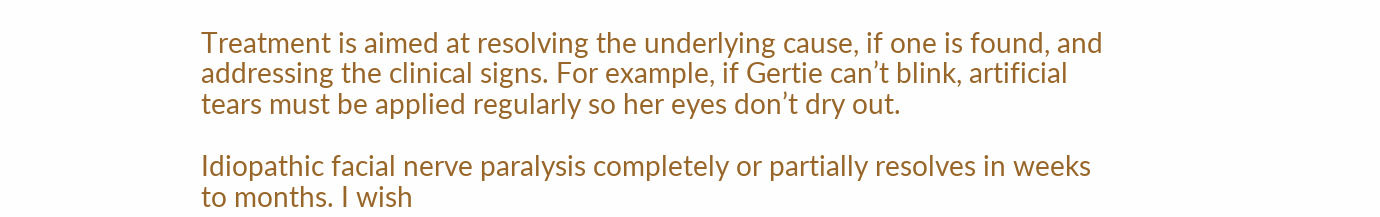Treatment is aimed at resolving the underlying cause, if one is found, and addressing the clinical signs. For example, if Gertie can’t blink, artificial tears must be applied regularly so her eyes don’t dry out.

Idiopathic facial nerve paralysis completely or partially resolves in weeks to months. I wish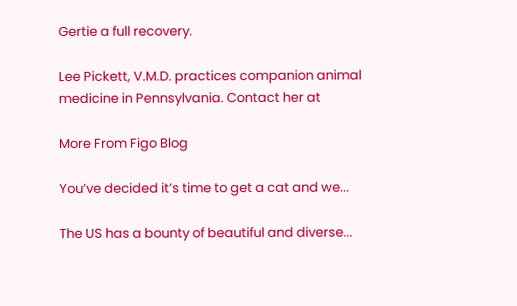Gertie a full recovery.

Lee Pickett, V.M.D. practices companion animal medicine in Pennsylvania. Contact her at

More From Figo Blog

You’ve decided it’s time to get a cat and we...

The US has a bounty of beautiful and diverse...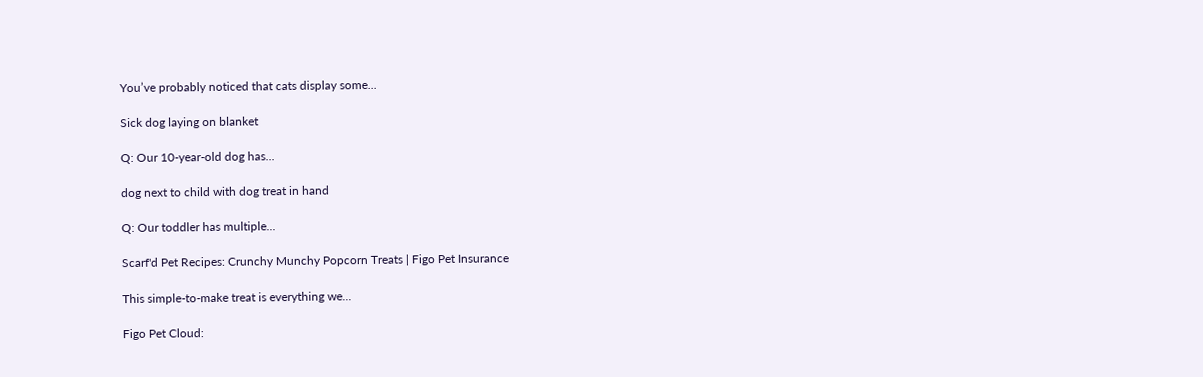You’ve probably noticed that cats display some...

Sick dog laying on blanket

Q: Our 10-year-old dog has...

dog next to child with dog treat in hand

Q: Our toddler has multiple...

Scarf'd Pet Recipes: Crunchy Munchy Popcorn Treats | Figo Pet Insurance

This simple-to-make treat is everything we...

Figo Pet Cloud: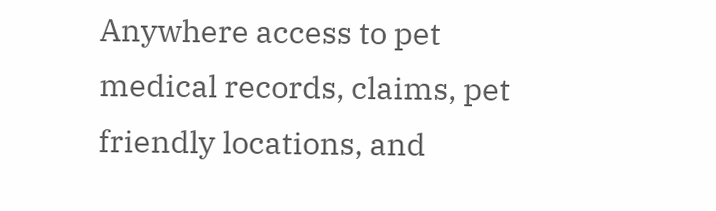Anywhere access to pet medical records, claims, pet friendly locations, and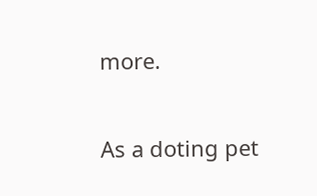more.

As a doting pet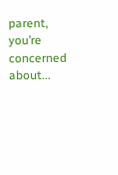parent, you’re concerned about...